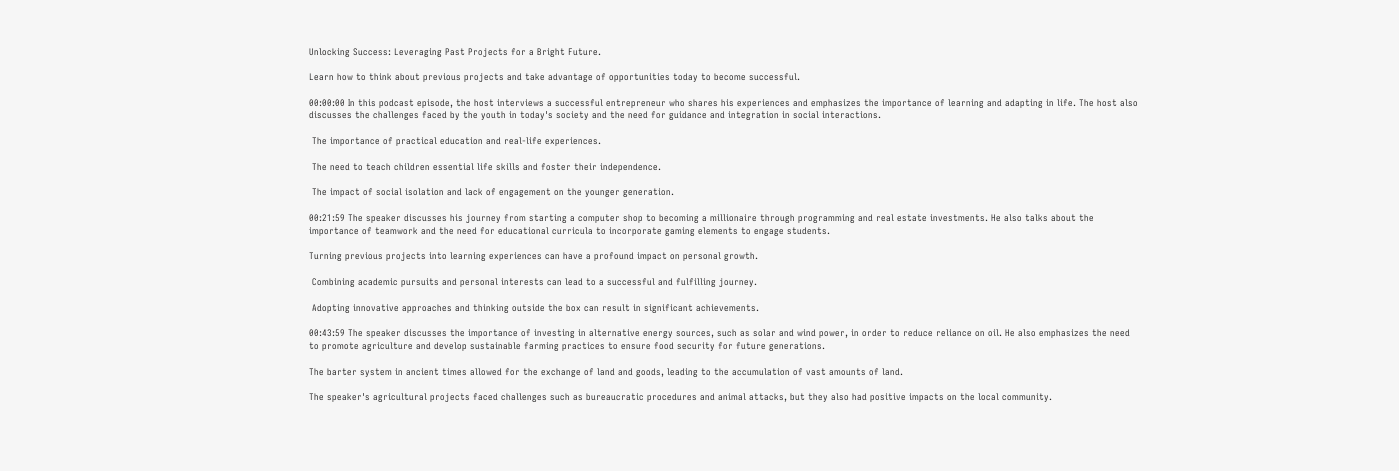Unlocking Success: Leveraging Past Projects for a Bright Future.

Learn how to think about previous projects and take advantage of opportunities today to become successful.

00:00:00 In this podcast episode, the host interviews a successful entrepreneur who shares his experiences and emphasizes the importance of learning and adapting in life. The host also discusses the challenges faced by the youth in today's society and the need for guidance and integration in social interactions.

 The importance of practical education and real-life experiences.

 The need to teach children essential life skills and foster their independence.

 The impact of social isolation and lack of engagement on the younger generation.

00:21:59 The speaker discusses his journey from starting a computer shop to becoming a millionaire through programming and real estate investments. He also talks about the importance of teamwork and the need for educational curricula to incorporate gaming elements to engage students.

Turning previous projects into learning experiences can have a profound impact on personal growth.

 Combining academic pursuits and personal interests can lead to a successful and fulfilling journey.

 Adopting innovative approaches and thinking outside the box can result in significant achievements.

00:43:59 The speaker discusses the importance of investing in alternative energy sources, such as solar and wind power, in order to reduce reliance on oil. He also emphasizes the need to promote agriculture and develop sustainable farming practices to ensure food security for future generations.

The barter system in ancient times allowed for the exchange of land and goods, leading to the accumulation of vast amounts of land.

The speaker's agricultural projects faced challenges such as bureaucratic procedures and animal attacks, but they also had positive impacts on the local community.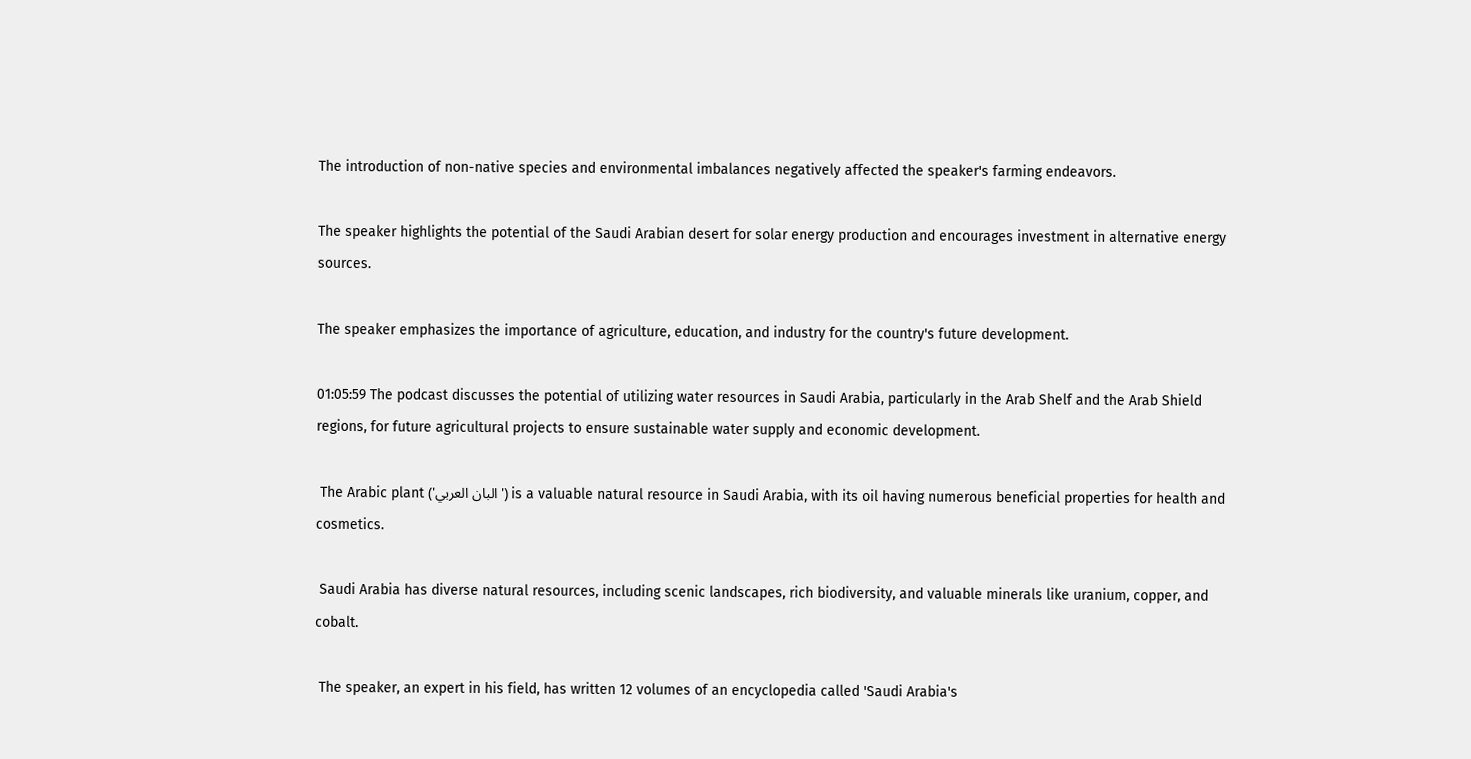The introduction of non-native species and environmental imbalances negatively affected the speaker's farming endeavors.

The speaker highlights the potential of the Saudi Arabian desert for solar energy production and encourages investment in alternative energy sources.

The speaker emphasizes the importance of agriculture, education, and industry for the country's future development.

01:05:59 The podcast discusses the potential of utilizing water resources in Saudi Arabia, particularly in the Arab Shelf and the Arab Shield regions, for future agricultural projects to ensure sustainable water supply and economic development.

 The Arabic plant ('البان العربي') is a valuable natural resource in Saudi Arabia, with its oil having numerous beneficial properties for health and cosmetics.

 Saudi Arabia has diverse natural resources, including scenic landscapes, rich biodiversity, and valuable minerals like uranium, copper, and cobalt.

 The speaker, an expert in his field, has written 12 volumes of an encyclopedia called 'Saudi Arabia's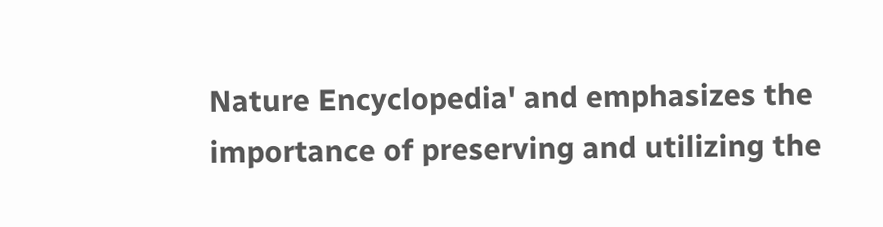Nature Encyclopedia' and emphasizes the importance of preserving and utilizing the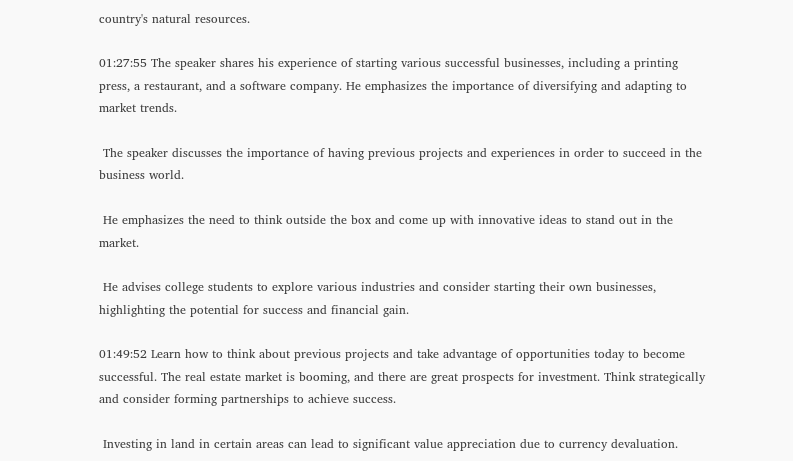country's natural resources.

01:27:55 The speaker shares his experience of starting various successful businesses, including a printing press, a restaurant, and a software company. He emphasizes the importance of diversifying and adapting to market trends.

 The speaker discusses the importance of having previous projects and experiences in order to succeed in the business world.

 He emphasizes the need to think outside the box and come up with innovative ideas to stand out in the market.

 He advises college students to explore various industries and consider starting their own businesses, highlighting the potential for success and financial gain.

01:49:52 Learn how to think about previous projects and take advantage of opportunities today to become successful. The real estate market is booming, and there are great prospects for investment. Think strategically and consider forming partnerships to achieve success.

 Investing in land in certain areas can lead to significant value appreciation due to currency devaluation.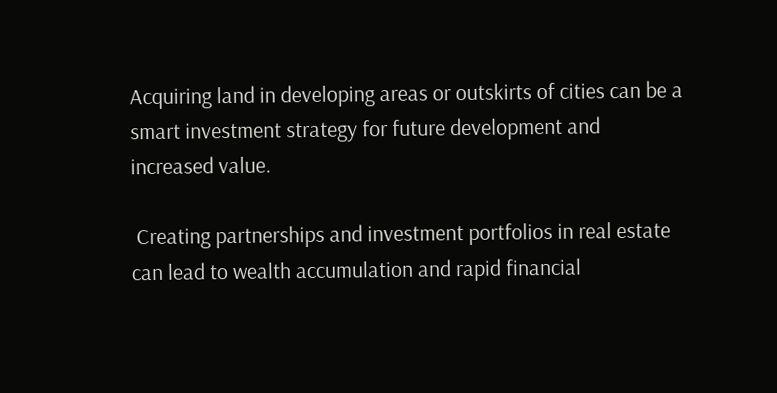Acquiring land in developing areas or outskirts of cities can be a smart investment strategy for future development and increased value.

 Creating partnerships and investment portfolios in real estate can lead to wealth accumulation and rapid financial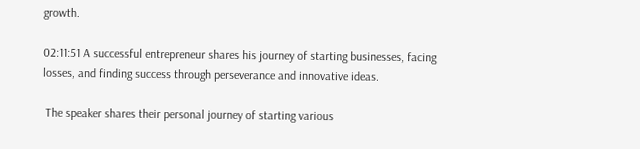growth.

02:11:51 A successful entrepreneur shares his journey of starting businesses, facing losses, and finding success through perseverance and innovative ideas.

 The speaker shares their personal journey of starting various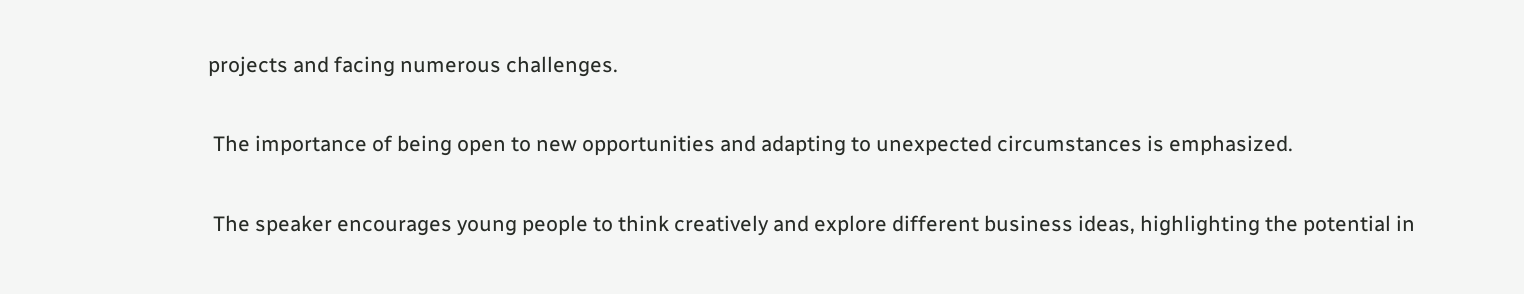projects and facing numerous challenges.

 The importance of being open to new opportunities and adapting to unexpected circumstances is emphasized.

 The speaker encourages young people to think creatively and explore different business ideas, highlighting the potential in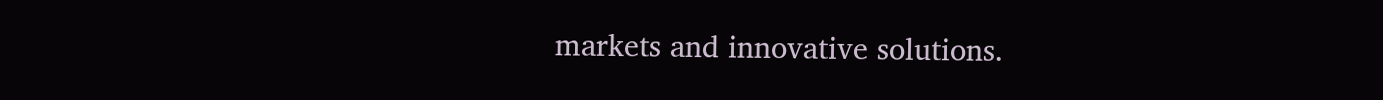markets and innovative solutions.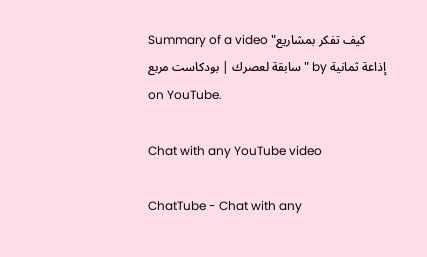Summary of a video "كيف تفكر بمشاريع سابقة لعصرك | بودكاست مربع" by إذاعة ثمانية on YouTube.

Chat with any YouTube video

ChatTube - Chat with any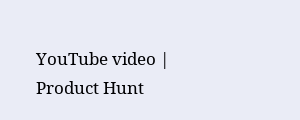YouTube video | Product Hunt